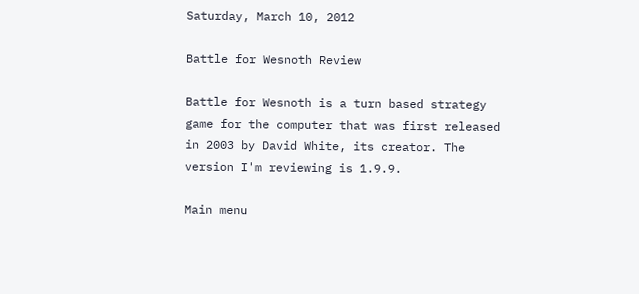Saturday, March 10, 2012

Battle for Wesnoth Review

Battle for Wesnoth is a turn based strategy game for the computer that was first released in 2003 by David White, its creator. The version I'm reviewing is 1.9.9.

Main menu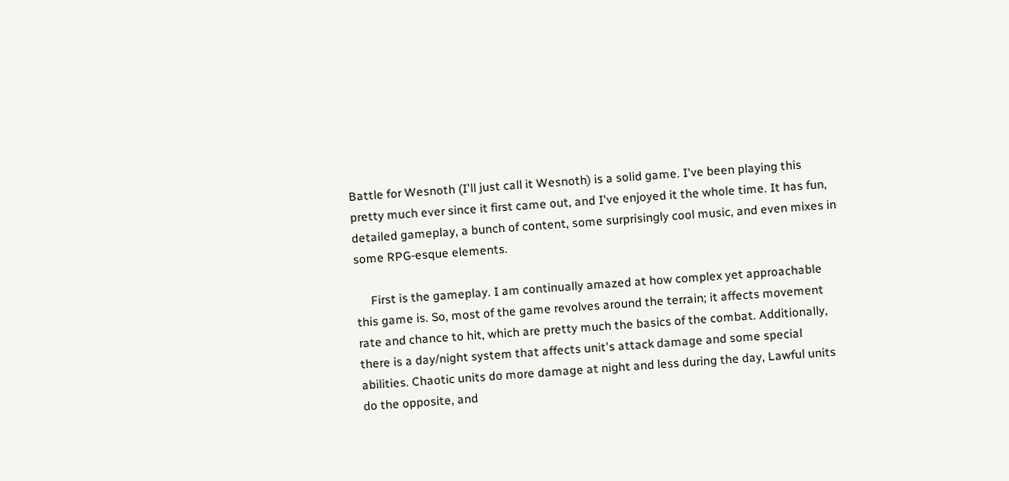Battle for Wesnoth (I'll just call it Wesnoth) is a solid game. I've been playing this pretty much ever since it first came out, and I've enjoyed it the whole time. It has fun, detailed gameplay, a bunch of content, some surprisingly cool music, and even mixes in some RPG-esque elements.

     First is the gameplay. I am continually amazed at how complex yet approachable this game is. So, most of the game revolves around the terrain; it affects movement rate and chance to hit, which are pretty much the basics of the combat. Additionally, there is a day/night system that affects unit's attack damage and some special abilities. Chaotic units do more damage at night and less during the day, Lawful units do the opposite, and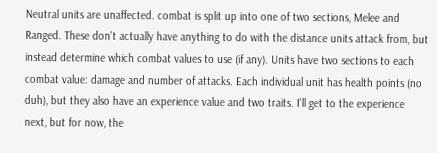Neutral units are unaffected. combat is split up into one of two sections, Melee and Ranged. These don't actually have anything to do with the distance units attack from, but instead determine which combat values to use (if any). Units have two sections to each combat value: damage and number of attacks. Each individual unit has health points (no duh), but they also have an experience value and two traits. I'll get to the experience next, but for now, the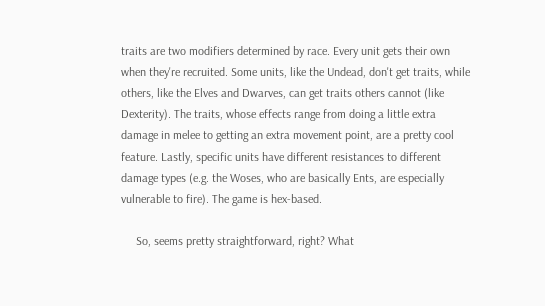traits are two modifiers determined by race. Every unit gets their own when they're recruited. Some units, like the Undead, don't get traits, while others, like the Elves and Dwarves, can get traits others cannot (like Dexterity). The traits, whose effects range from doing a little extra damage in melee to getting an extra movement point, are a pretty cool feature. Lastly, specific units have different resistances to different damage types (e.g. the Woses, who are basically Ents, are especially vulnerable to fire). The game is hex-based.

     So, seems pretty straightforward, right? What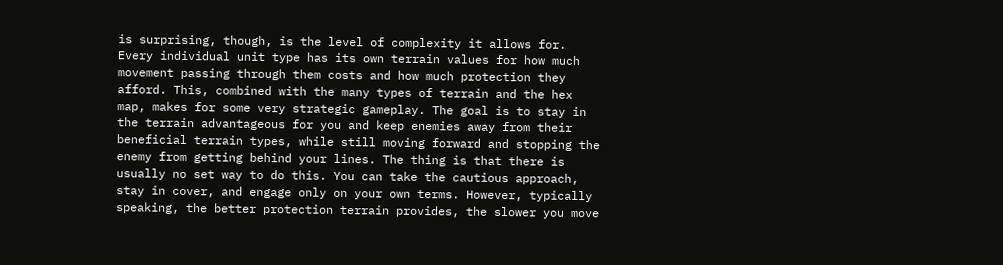is surprising, though, is the level of complexity it allows for. Every individual unit type has its own terrain values for how much movement passing through them costs and how much protection they afford. This, combined with the many types of terrain and the hex map, makes for some very strategic gameplay. The goal is to stay in the terrain advantageous for you and keep enemies away from their beneficial terrain types, while still moving forward and stopping the enemy from getting behind your lines. The thing is that there is usually no set way to do this. You can take the cautious approach, stay in cover, and engage only on your own terms. However, typically speaking, the better protection terrain provides, the slower you move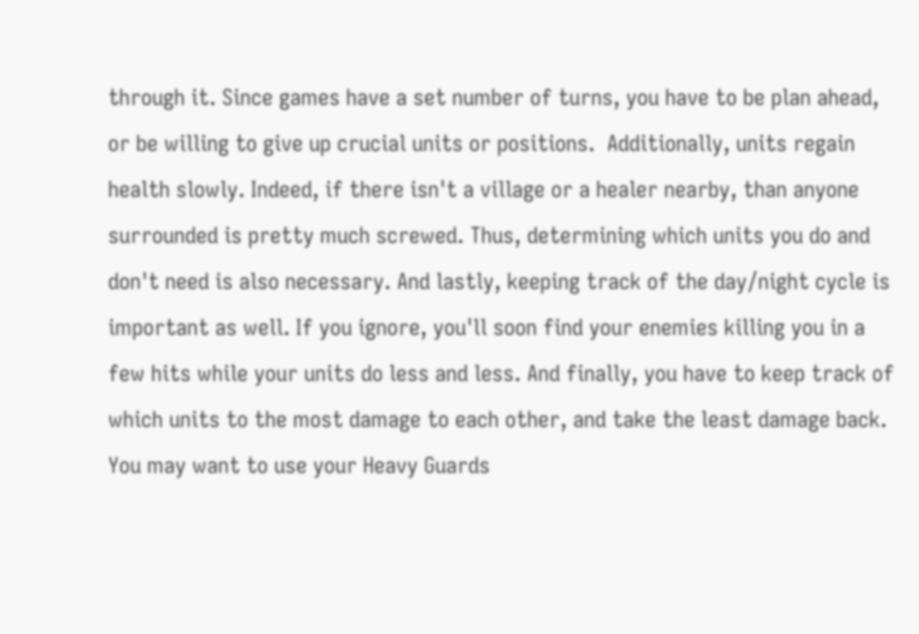through it. Since games have a set number of turns, you have to be plan ahead, or be willing to give up crucial units or positions.  Additionally, units regain health slowly. Indeed, if there isn't a village or a healer nearby, than anyone surrounded is pretty much screwed. Thus, determining which units you do and don't need is also necessary. And lastly, keeping track of the day/night cycle is important as well. If you ignore, you'll soon find your enemies killing you in a few hits while your units do less and less. And finally, you have to keep track of which units to the most damage to each other, and take the least damage back. You may want to use your Heavy Guards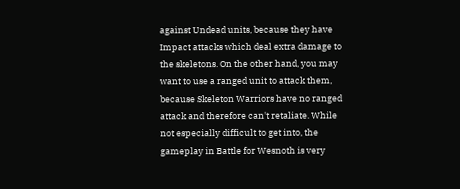against Undead units, because they have Impact attacks which deal extra damage to the skeletons. On the other hand, you may want to use a ranged unit to attack them, because Skeleton Warriors have no ranged attack and therefore can't retaliate. While not especially difficult to get into, the gameplay in Battle for Wesnoth is very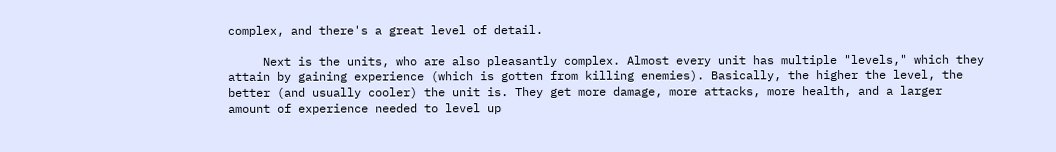complex, and there's a great level of detail.

     Next is the units, who are also pleasantly complex. Almost every unit has multiple "levels," which they attain by gaining experience (which is gotten from killing enemies). Basically, the higher the level, the better (and usually cooler) the unit is. They get more damage, more attacks, more health, and a larger amount of experience needed to level up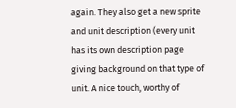again. They also get a new sprite and unit description (every unit has its own description page giving background on that type of unit. A nice touch, worthy of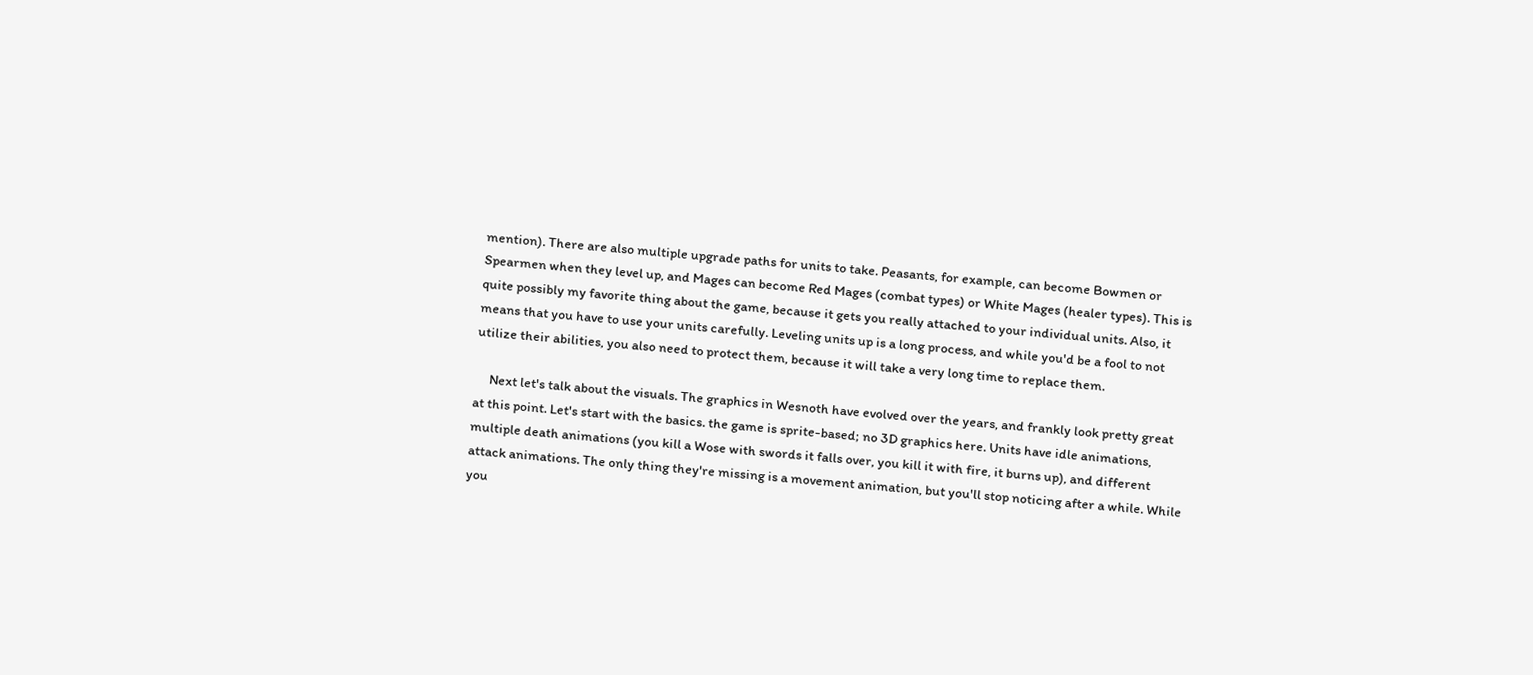mention). There are also multiple upgrade paths for units to take. Peasants, for example, can become Bowmen or Spearmen when they level up, and Mages can become Red Mages (combat types) or White Mages (healer types). This is quite possibly my favorite thing about the game, because it gets you really attached to your individual units. Also, it means that you have to use your units carefully. Leveling units up is a long process, and while you'd be a fool to not utilize their abilities, you also need to protect them, because it will take a very long time to replace them.

     Next let's talk about the visuals. The graphics in Wesnoth have evolved over the years, and frankly look pretty great at this point. Let's start with the basics. the game is sprite-based; no 3D graphics here. Units have idle animations, multiple death animations (you kill a Wose with swords it falls over, you kill it with fire, it burns up), and different attack animations. The only thing they're missing is a movement animation, but you'll stop noticing after a while. While you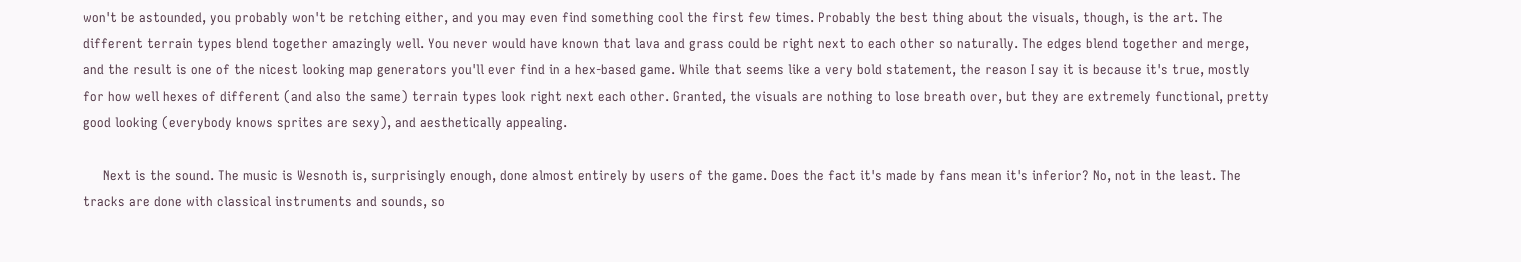won't be astounded, you probably won't be retching either, and you may even find something cool the first few times. Probably the best thing about the visuals, though, is the art. The different terrain types blend together amazingly well. You never would have known that lava and grass could be right next to each other so naturally. The edges blend together and merge, and the result is one of the nicest looking map generators you'll ever find in a hex-based game. While that seems like a very bold statement, the reason I say it is because it's true, mostly for how well hexes of different (and also the same) terrain types look right next each other. Granted, the visuals are nothing to lose breath over, but they are extremely functional, pretty good looking (everybody knows sprites are sexy), and aesthetically appealing.

     Next is the sound. The music is Wesnoth is, surprisingly enough, done almost entirely by users of the game. Does the fact it's made by fans mean it's inferior? No, not in the least. The tracks are done with classical instruments and sounds, so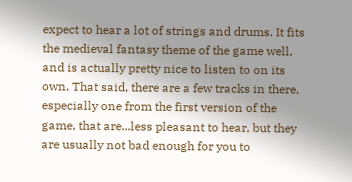expect to hear a lot of strings and drums. It fits the medieval fantasy theme of the game well, and is actually pretty nice to listen to on its own. That said, there are a few tracks in there, especially one from the first version of the game, that are...less pleasant to hear, but they are usually not bad enough for you to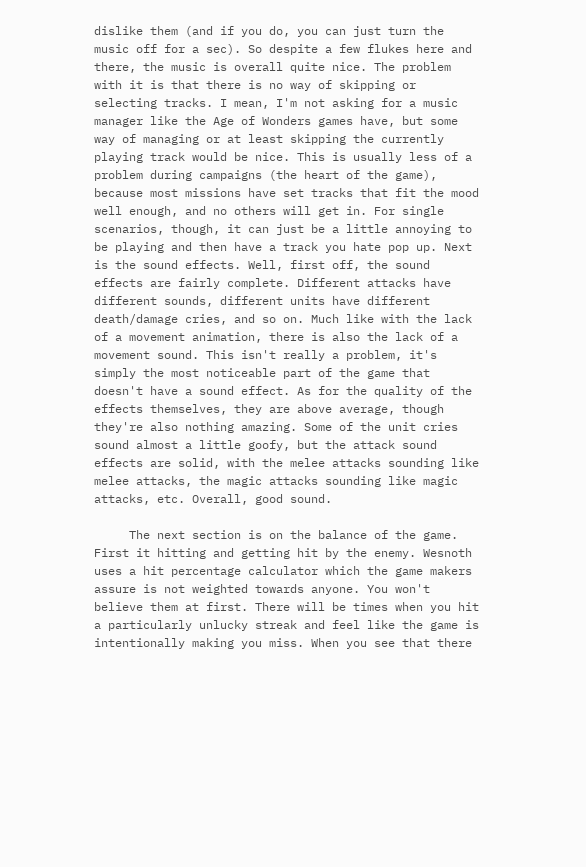dislike them (and if you do, you can just turn the music off for a sec). So despite a few flukes here and there, the music is overall quite nice. The problem with it is that there is no way of skipping or selecting tracks. I mean, I'm not asking for a music manager like the Age of Wonders games have, but some way of managing or at least skipping the currently playing track would be nice. This is usually less of a problem during campaigns (the heart of the game), because most missions have set tracks that fit the mood well enough, and no others will get in. For single scenarios, though, it can just be a little annoying to be playing and then have a track you hate pop up. Next is the sound effects. Well, first off, the sound effects are fairly complete. Different attacks have different sounds, different units have different death/damage cries, and so on. Much like with the lack of a movement animation, there is also the lack of a movement sound. This isn't really a problem, it's simply the most noticeable part of the game that doesn't have a sound effect. As for the quality of the effects themselves, they are above average, though they're also nothing amazing. Some of the unit cries sound almost a little goofy, but the attack sound effects are solid, with the melee attacks sounding like melee attacks, the magic attacks sounding like magic attacks, etc. Overall, good sound.

     The next section is on the balance of the game. First it hitting and getting hit by the enemy. Wesnoth uses a hit percentage calculator which the game makers assure is not weighted towards anyone. You won't believe them at first. There will be times when you hit a particularly unlucky streak and feel like the game is intentionally making you miss. When you see that there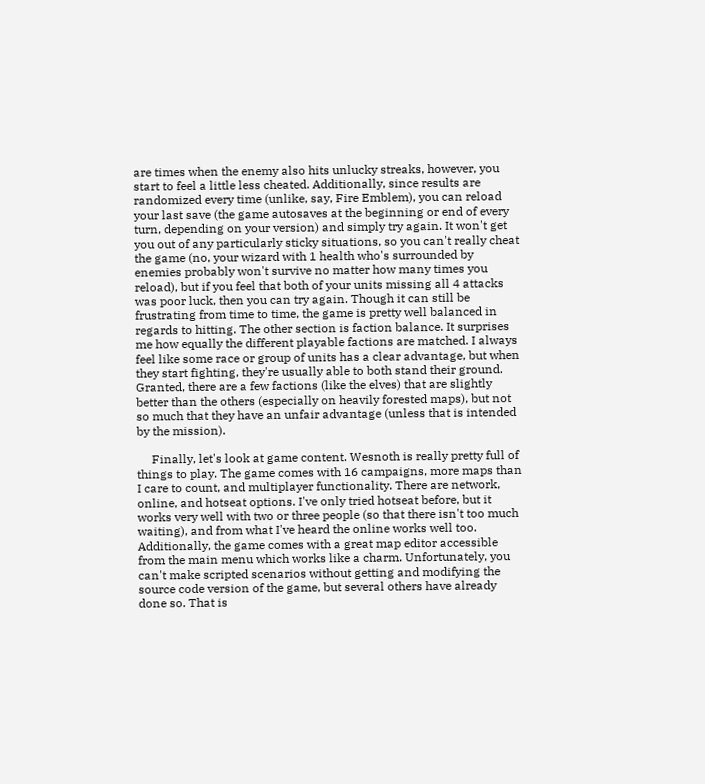are times when the enemy also hits unlucky streaks, however, you start to feel a little less cheated. Additionally, since results are randomized every time (unlike, say, Fire Emblem), you can reload your last save (the game autosaves at the beginning or end of every turn, depending on your version) and simply try again. It won't get you out of any particularly sticky situations, so you can't really cheat the game (no, your wizard with 1 health who's surrounded by enemies probably won't survive no matter how many times you reload), but if you feel that both of your units missing all 4 attacks was poor luck, then you can try again. Though it can still be frustrating from time to time, the game is pretty well balanced in regards to hitting. The other section is faction balance. It surprises me how equally the different playable factions are matched. I always feel like some race or group of units has a clear advantage, but when they start fighting, they're usually able to both stand their ground. Granted, there are a few factions (like the elves) that are slightly better than the others (especially on heavily forested maps), but not so much that they have an unfair advantage (unless that is intended by the mission).

     Finally, let's look at game content. Wesnoth is really pretty full of things to play. The game comes with 16 campaigns, more maps than I care to count, and multiplayer functionality. There are network, online, and hotseat options. I've only tried hotseat before, but it works very well with two or three people (so that there isn't too much waiting), and from what I've heard the online works well too. Additionally, the game comes with a great map editor accessible from the main menu which works like a charm. Unfortunately, you can't make scripted scenarios without getting and modifying the source code version of the game, but several others have already done so. That is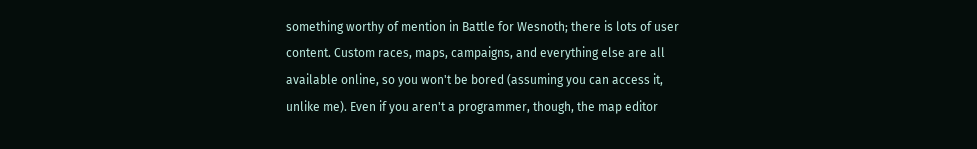something worthy of mention in Battle for Wesnoth; there is lots of user content. Custom races, maps, campaigns, and everything else are all available online, so you won't be bored (assuming you can access it, unlike me). Even if you aren't a programmer, though, the map editor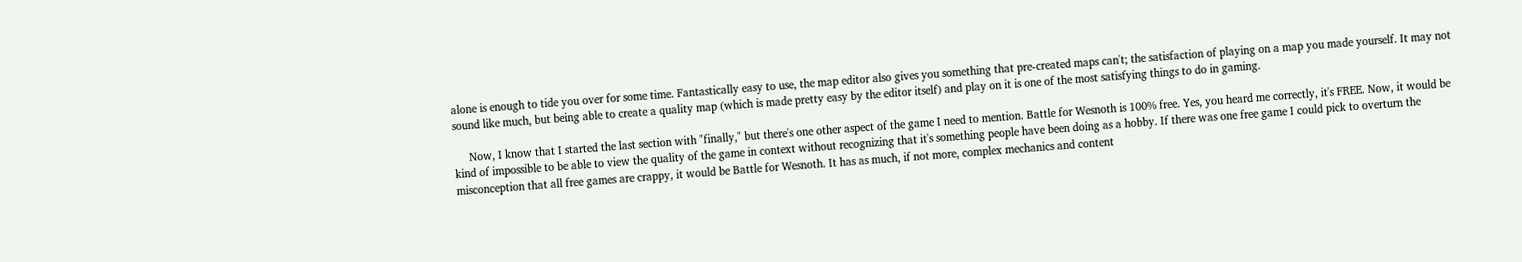alone is enough to tide you over for some time. Fantastically easy to use, the map editor also gives you something that pre-created maps can't; the satisfaction of playing on a map you made yourself. It may not sound like much, but being able to create a quality map (which is made pretty easy by the editor itself) and play on it is one of the most satisfying things to do in gaming.

     Now, I know that I started the last section with "finally," but there's one other aspect of the game I need to mention. Battle for Wesnoth is 100% free. Yes, you heard me correctly, it's FREE. Now, it would be kind of impossible to be able to view the quality of the game in context without recognizing that it's something people have been doing as a hobby. If there was one free game I could pick to overturn the misconception that all free games are crappy, it would be Battle for Wesnoth. It has as much, if not more, complex mechanics and content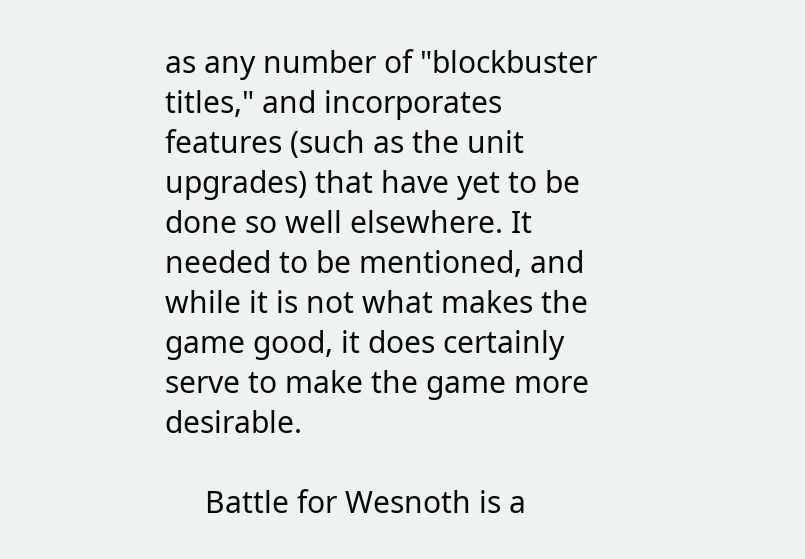as any number of "blockbuster titles," and incorporates features (such as the unit upgrades) that have yet to be done so well elsewhere. It needed to be mentioned, and while it is not what makes the game good, it does certainly serve to make the game more desirable.

     Battle for Wesnoth is a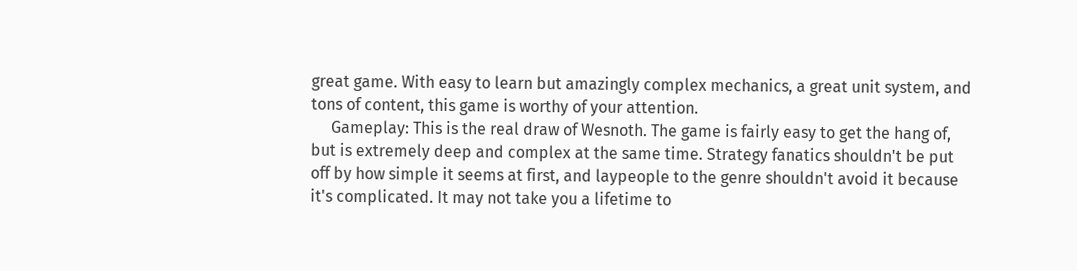great game. With easy to learn but amazingly complex mechanics, a great unit system, and tons of content, this game is worthy of your attention.
     Gameplay: This is the real draw of Wesnoth. The game is fairly easy to get the hang of, but is extremely deep and complex at the same time. Strategy fanatics shouldn't be put off by how simple it seems at first, and laypeople to the genre shouldn't avoid it because it's complicated. It may not take you a lifetime to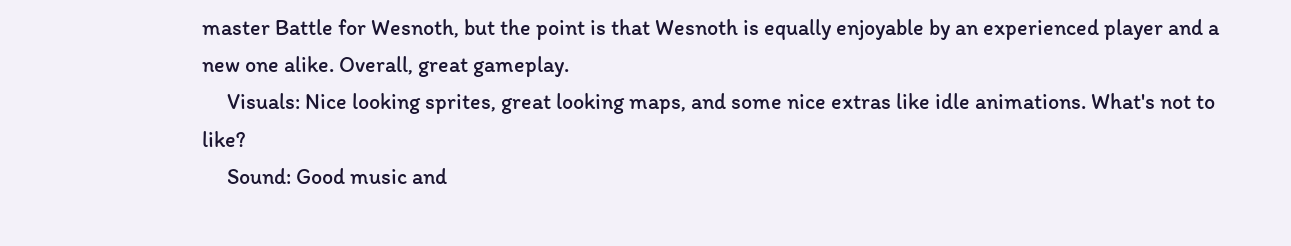master Battle for Wesnoth, but the point is that Wesnoth is equally enjoyable by an experienced player and a new one alike. Overall, great gameplay.
     Visuals: Nice looking sprites, great looking maps, and some nice extras like idle animations. What's not to like?
     Sound: Good music and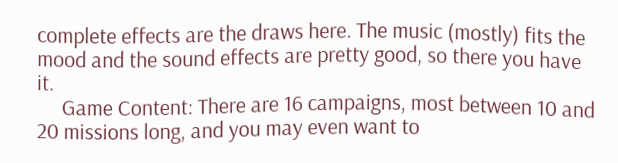complete effects are the draws here. The music (mostly) fits the mood and the sound effects are pretty good, so there you have it.
     Game Content: There are 16 campaigns, most between 10 and 20 missions long, and you may even want to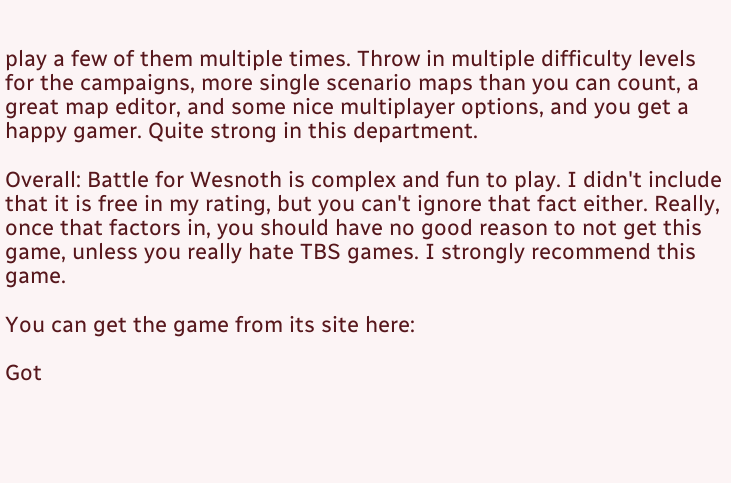play a few of them multiple times. Throw in multiple difficulty levels for the campaigns, more single scenario maps than you can count, a great map editor, and some nice multiplayer options, and you get a happy gamer. Quite strong in this department.

Overall: Battle for Wesnoth is complex and fun to play. I didn't include that it is free in my rating, but you can't ignore that fact either. Really, once that factors in, you should have no good reason to not get this game, unless you really hate TBS games. I strongly recommend this game.

You can get the game from its site here:

Got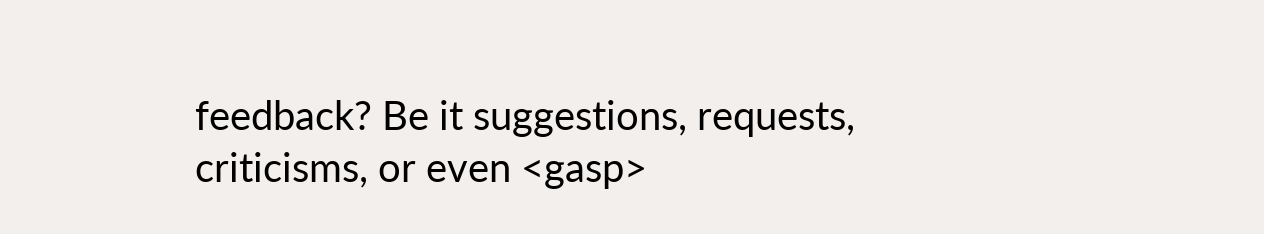feedback? Be it suggestions, requests, criticisms, or even <gasp>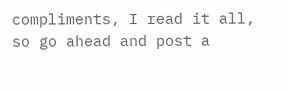compliments, I read it all, so go ahead and post a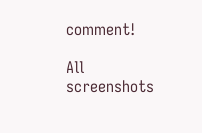comment!

All screenshots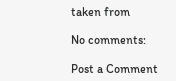taken from

No comments:

Post a Comment